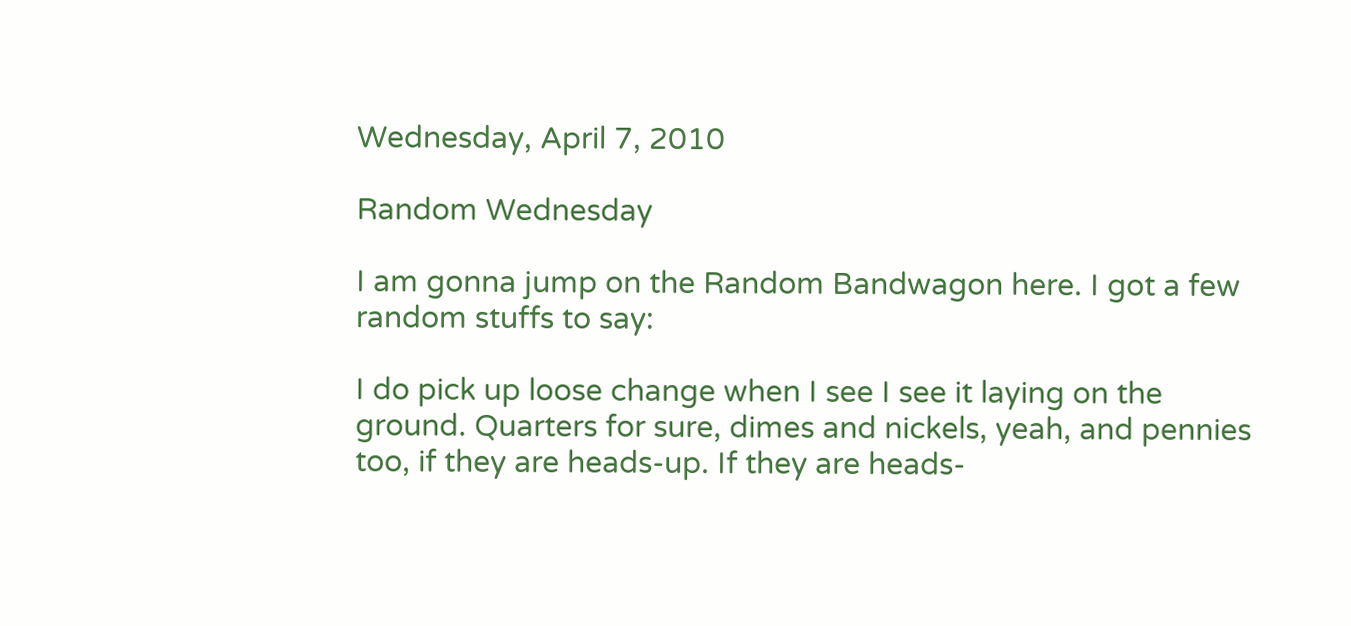Wednesday, April 7, 2010

Random Wednesday

I am gonna jump on the Random Bandwagon here. I got a few
random stuffs to say:

I do pick up loose change when I see I see it laying on the
ground. Quarters for sure, dimes and nickels, yeah, and pennies
too, if they are heads-up. If they are heads-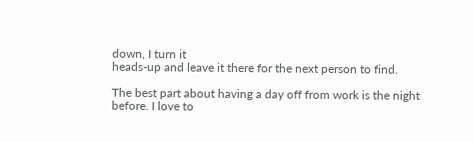down, I turn it
heads-up and leave it there for the next person to find.

The best part about having a day off from work is the night
before. I love to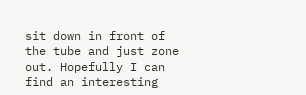sit down in front of the tube and just zone
out. Hopefully I can find an interesting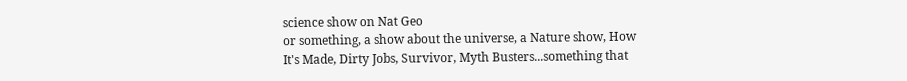science show on Nat Geo
or something, a show about the universe, a Nature show, How
It's Made, Dirty Jobs, Survivor, Myth Busters...something that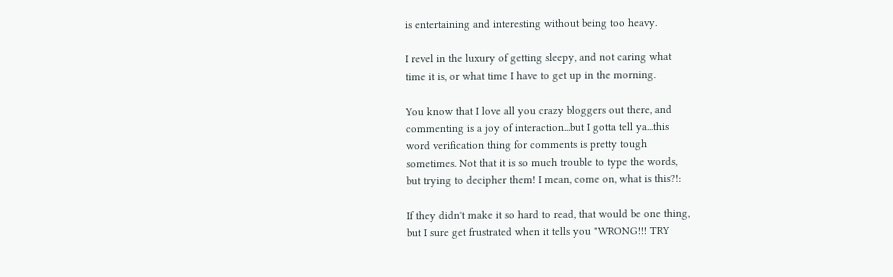is entertaining and interesting without being too heavy.

I revel in the luxury of getting sleepy, and not caring what
time it is, or what time I have to get up in the morning.

You know that I love all you crazy bloggers out there, and
commenting is a joy of interaction...but I gotta tell ya...this
word verification thing for comments is pretty tough
sometimes. Not that it is so much trouble to type the words,
but trying to decipher them! I mean, come on, what is this?!:

If they didn't make it so hard to read, that would be one thing,
but I sure get frustrated when it tells you "WRONG!!! TRY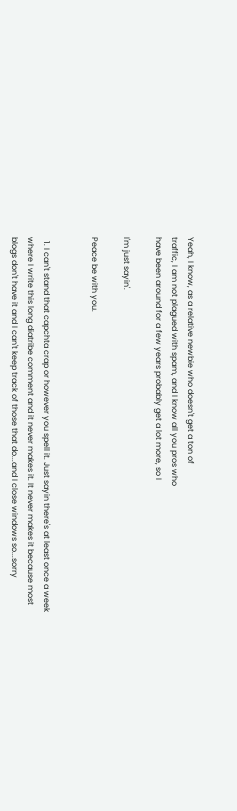Yeah, I know, as a relative newbie who doesn't get a ton of
traffic, I am not plagued with spam, and I know all you pros who
have been around for a few years probably get a lot more, so I

I'm just sayin'.

Peace be with you.


  1. I can't stand that capchta crap or however you spell it. Just sayin there's at least once a week where I write this long diatribe comment and it never makes it. It never makes it because most blogs don't have it and I can't keep track of those that do...and I close windows so...sorry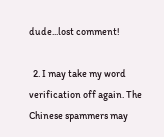dude...lost comment!

  2. I may take my word verification off again. The Chinese spammers may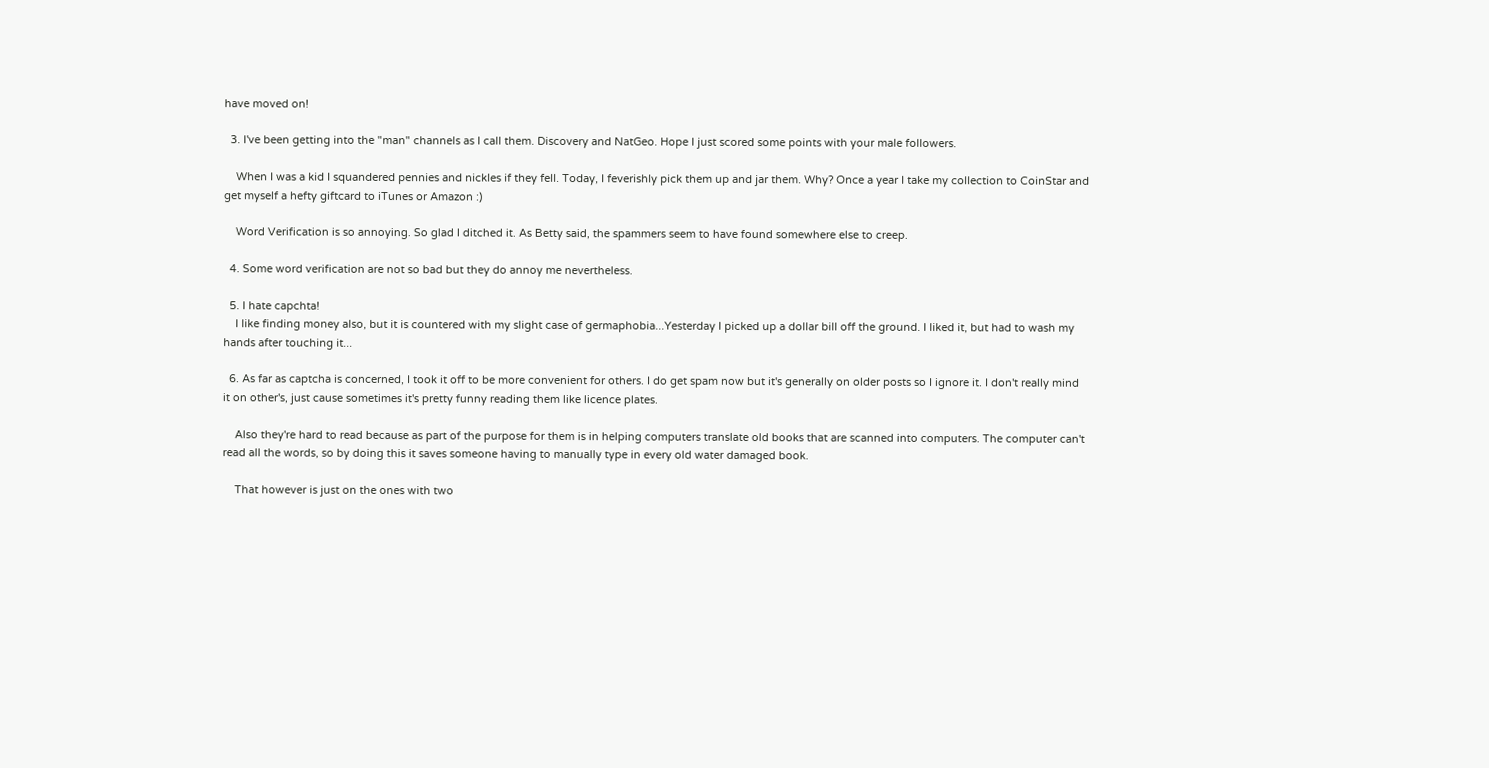have moved on!

  3. I've been getting into the "man" channels as I call them. Discovery and NatGeo. Hope I just scored some points with your male followers.

    When I was a kid I squandered pennies and nickles if they fell. Today, I feverishly pick them up and jar them. Why? Once a year I take my collection to CoinStar and get myself a hefty giftcard to iTunes or Amazon :)

    Word Verification is so annoying. So glad I ditched it. As Betty said, the spammers seem to have found somewhere else to creep.

  4. Some word verification are not so bad but they do annoy me nevertheless.

  5. I hate capchta!
    I like finding money also, but it is countered with my slight case of germaphobia...Yesterday I picked up a dollar bill off the ground. I liked it, but had to wash my hands after touching it...

  6. As far as captcha is concerned, I took it off to be more convenient for others. I do get spam now but it's generally on older posts so I ignore it. I don't really mind it on other's, just cause sometimes it's pretty funny reading them like licence plates.

    Also they're hard to read because as part of the purpose for them is in helping computers translate old books that are scanned into computers. The computer can't read all the words, so by doing this it saves someone having to manually type in every old water damaged book.

    That however is just on the ones with two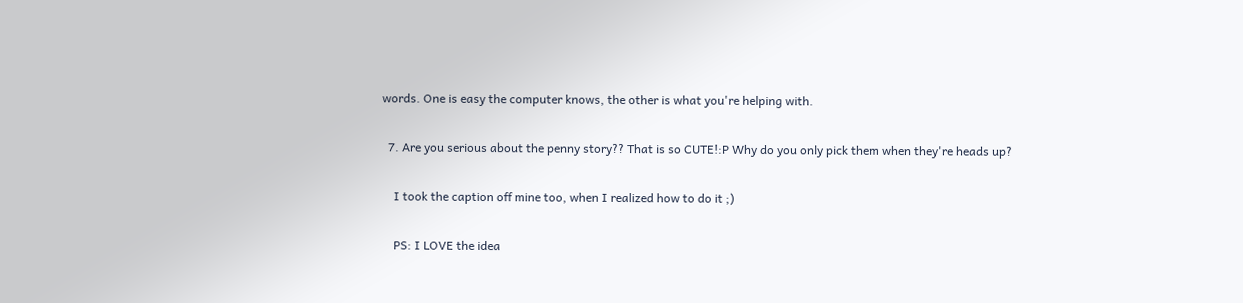words. One is easy the computer knows, the other is what you're helping with.

  7. Are you serious about the penny story?? That is so CUTE!:P Why do you only pick them when they're heads up?

    I took the caption off mine too, when I realized how to do it ;)

    PS: I LOVE the idea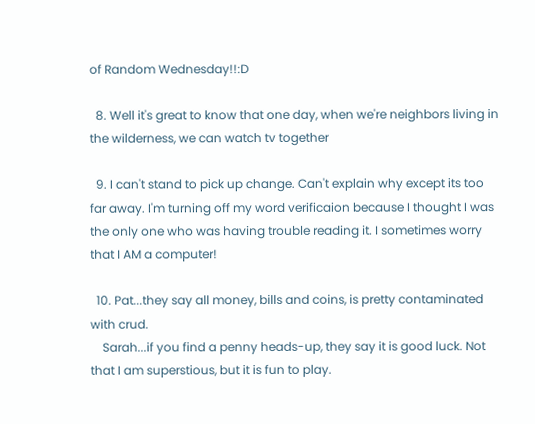of Random Wednesday!!:D

  8. Well it's great to know that one day, when we're neighbors living in the wilderness, we can watch tv together

  9. I can't stand to pick up change. Can't explain why except its too far away. I'm turning off my word verificaion because I thought I was the only one who was having trouble reading it. I sometimes worry that I AM a computer!

  10. Pat...they say all money, bills and coins, is pretty contaminated with crud.
    Sarah...if you find a penny heads-up, they say it is good luck. Not that I am superstious, but it is fun to play.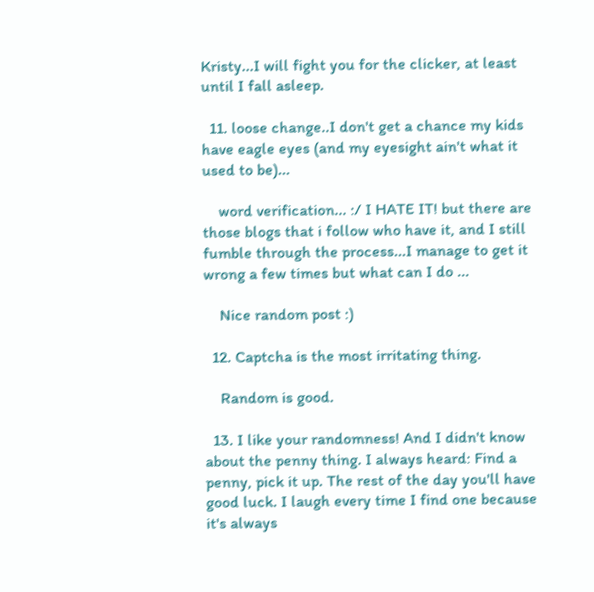Kristy...I will fight you for the clicker, at least until I fall asleep.

  11. loose change..I don't get a chance my kids have eagle eyes (and my eyesight ain't what it used to be)...

    word verification... :/ I HATE IT! but there are those blogs that i follow who have it, and I still fumble through the process...I manage to get it wrong a few times but what can I do ...

    Nice random post :)

  12. Captcha is the most irritating thing.

    Random is good.

  13. I like your randomness! And I didn't know about the penny thing. I always heard: Find a penny, pick it up. The rest of the day you'll have good luck. I laugh every time I find one because it's always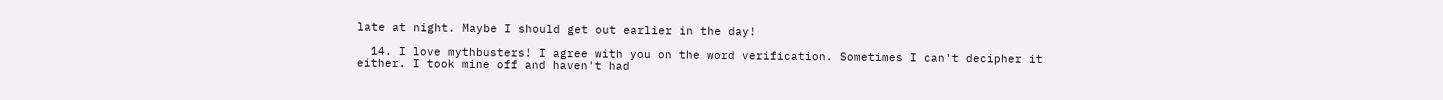late at night. Maybe I should get out earlier in the day!

  14. I love mythbusters! I agree with you on the word verification. Sometimes I can't decipher it either. I took mine off and haven't had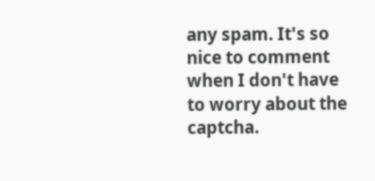any spam. It's so nice to comment when I don't have to worry about the captcha.